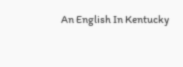An English In Kentucky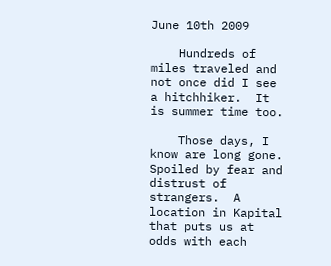June 10th 2009

    Hundreds of miles traveled and not once did I see a hitchhiker.  It is summer time too.

    Those days, I know are long gone.  Spoiled by fear and distrust of strangers.  A location in Kapital that puts us at odds with each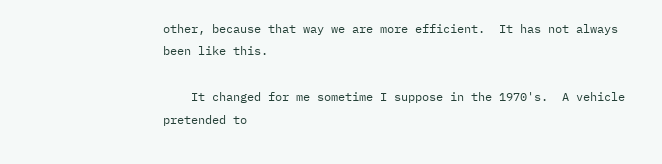other, because that way we are more efficient.  It has not always been like this.

    It changed for me sometime I suppose in the 1970's.  A vehicle pretended to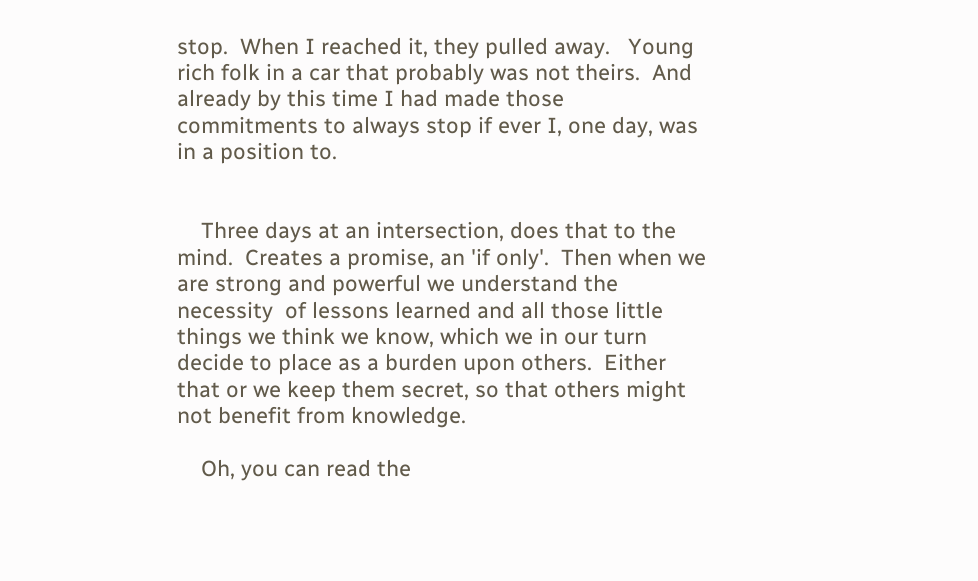stop.  When I reached it, they pulled away.   Young rich folk in a car that probably was not theirs.  And already by this time I had made those commitments to always stop if ever I, one day, was in a position to.


    Three days at an intersection, does that to the mind.  Creates a promise, an 'if only'.  Then when we are strong and powerful we understand the necessity  of lessons learned and all those little things we think we know, which we in our turn decide to place as a burden upon others.  Either that or we keep them secret, so that others might not benefit from knowledge.

    Oh, you can read the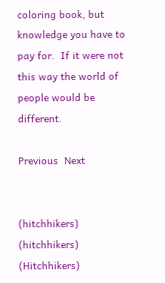coloring book, but knowledge you have to pay for.  If it were not this way the world of people would be different.

Previous  Next


(hitchhikers)  (hitchhikers)  (Hitchhikers)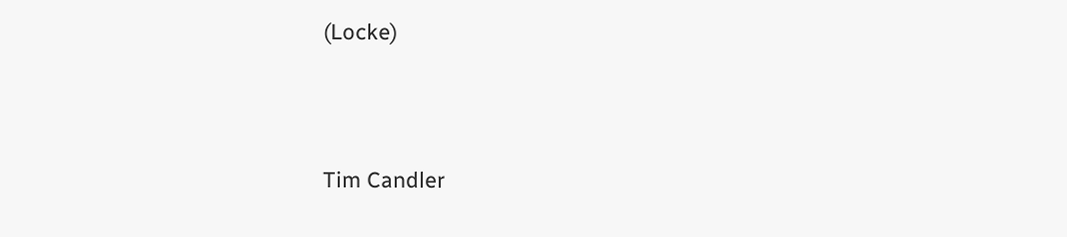(Locke)




Tim Candler